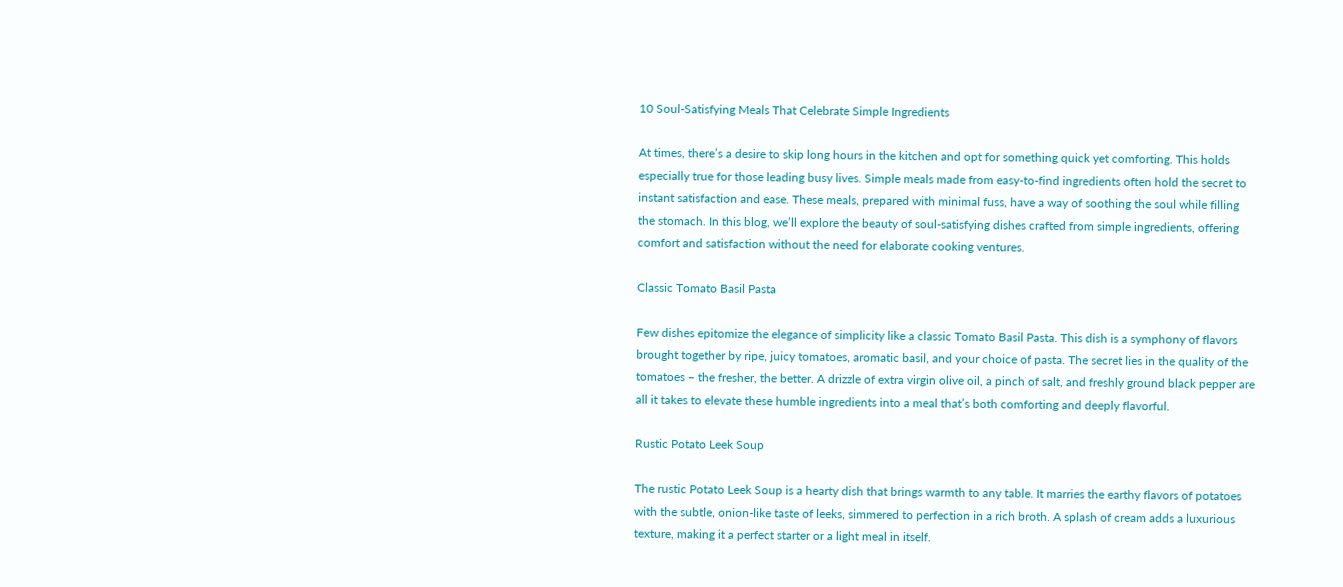10 Soul-Satisfying Meals That Celebrate Simple Ingredients

At times, there’s a desire to skip long hours in the kitchen and opt for something quick yet comforting. This holds especially true for those leading busy lives. Simple meals made from easy-to-find ingredients often hold the secret to instant satisfaction and ease. These meals, prepared with minimal fuss, have a way of soothing the soul while filling the stomach. In this blog, we’ll explore the beauty of soul-satisfying dishes crafted from simple ingredients, offering comfort and satisfaction without the need for elaborate cooking ventures.

Classic Tomato Basil Pasta

Few dishes epitomize the elegance of simplicity like a classic Tomato Basil Pasta. This dish is a symphony of flavors brought together by ripe, juicy tomatoes, aromatic basil, and your choice of pasta. The secret lies in the quality of the tomatoes – the fresher, the better. A drizzle of extra virgin olive oil, a pinch of salt, and freshly ground black pepper are all it takes to elevate these humble ingredients into a meal that’s both comforting and deeply flavorful.

Rustic Potato Leek Soup

The rustic Potato Leek Soup is a hearty dish that brings warmth to any table. It marries the earthy flavors of potatoes with the subtle, onion-like taste of leeks, simmered to perfection in a rich broth. A splash of cream adds a luxurious texture, making it a perfect starter or a light meal in itself.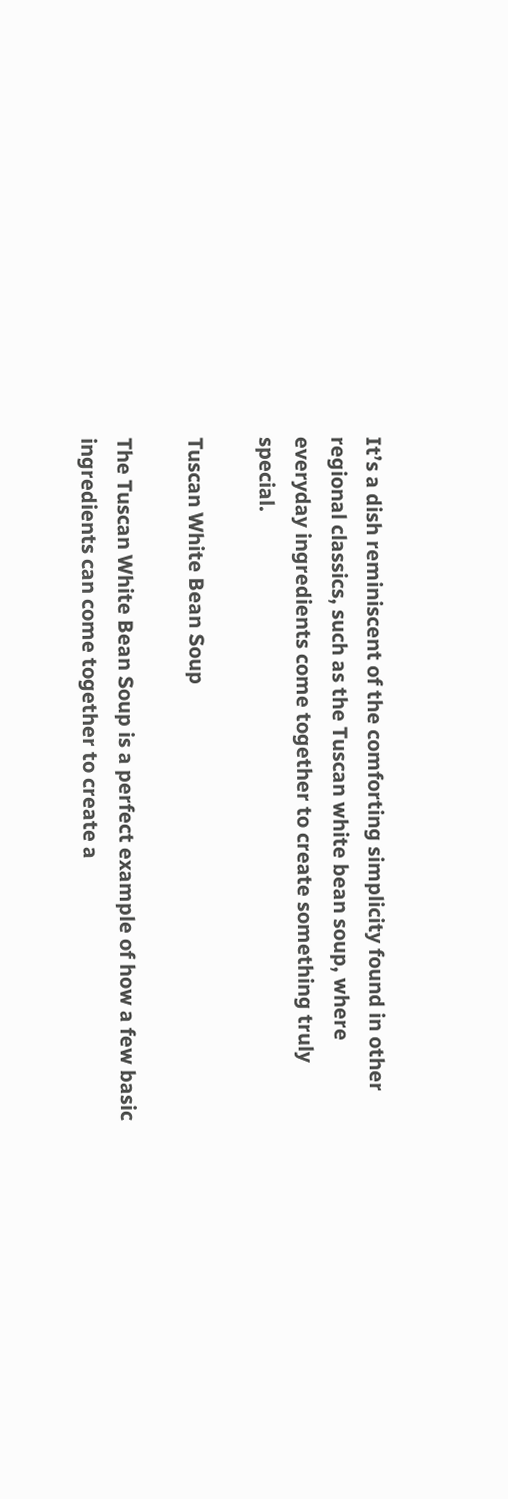It’s a dish reminiscent of the comforting simplicity found in other regional classics, such as the Tuscan white bean soup, where everyday ingredients come together to create something truly special.

Tuscan White Bean Soup

The Tuscan White Bean Soup is a perfect example of how a few basic ingredients can come together to create a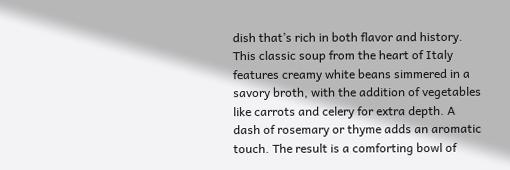dish that’s rich in both flavor and history. This classic soup from the heart of Italy features creamy white beans simmered in a savory broth, with the addition of vegetables like carrots and celery for extra depth. A dash of rosemary or thyme adds an aromatic touch. The result is a comforting bowl of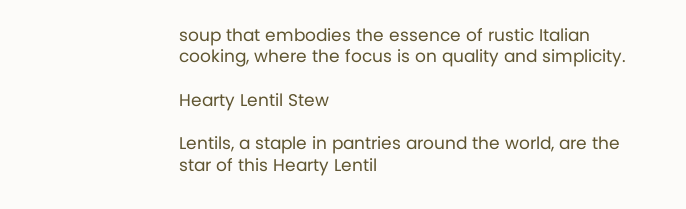soup that embodies the essence of rustic Italian cooking, where the focus is on quality and simplicity.

Hearty Lentil Stew

Lentils, a staple in pantries around the world, are the star of this Hearty Lentil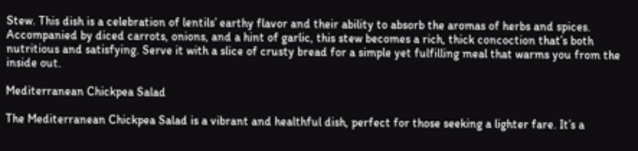Stew. This dish is a celebration of lentils’ earthy flavor and their ability to absorb the aromas of herbs and spices. Accompanied by diced carrots, onions, and a hint of garlic, this stew becomes a rich, thick concoction that’s both nutritious and satisfying. Serve it with a slice of crusty bread for a simple yet fulfilling meal that warms you from the inside out.

Mediterranean Chickpea Salad

The Mediterranean Chickpea Salad is a vibrant and healthful dish, perfect for those seeking a lighter fare. It’s a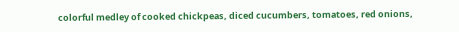colorful medley of cooked chickpeas, diced cucumbers, tomatoes, red onions,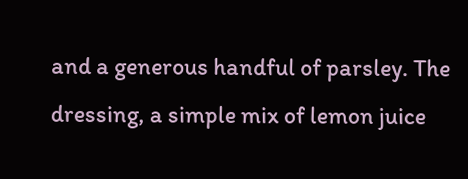and a generous handful of parsley. The dressing, a simple mix of lemon juice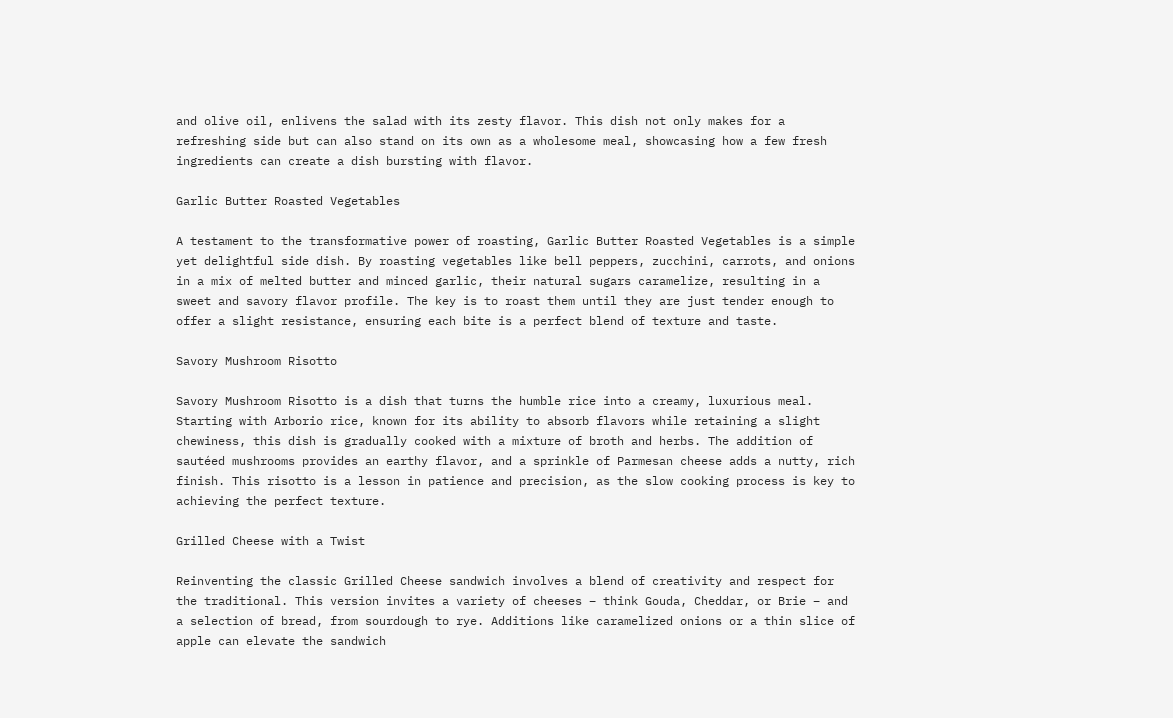and olive oil, enlivens the salad with its zesty flavor. This dish not only makes for a refreshing side but can also stand on its own as a wholesome meal, showcasing how a few fresh ingredients can create a dish bursting with flavor.

Garlic Butter Roasted Vegetables

A testament to the transformative power of roasting, Garlic Butter Roasted Vegetables is a simple yet delightful side dish. By roasting vegetables like bell peppers, zucchini, carrots, and onions in a mix of melted butter and minced garlic, their natural sugars caramelize, resulting in a sweet and savory flavor profile. The key is to roast them until they are just tender enough to offer a slight resistance, ensuring each bite is a perfect blend of texture and taste.

Savory Mushroom Risotto

Savory Mushroom Risotto is a dish that turns the humble rice into a creamy, luxurious meal. Starting with Arborio rice, known for its ability to absorb flavors while retaining a slight chewiness, this dish is gradually cooked with a mixture of broth and herbs. The addition of sautéed mushrooms provides an earthy flavor, and a sprinkle of Parmesan cheese adds a nutty, rich finish. This risotto is a lesson in patience and precision, as the slow cooking process is key to achieving the perfect texture.

Grilled Cheese with a Twist

Reinventing the classic Grilled Cheese sandwich involves a blend of creativity and respect for the traditional. This version invites a variety of cheeses – think Gouda, Cheddar, or Brie – and a selection of bread, from sourdough to rye. Additions like caramelized onions or a thin slice of apple can elevate the sandwich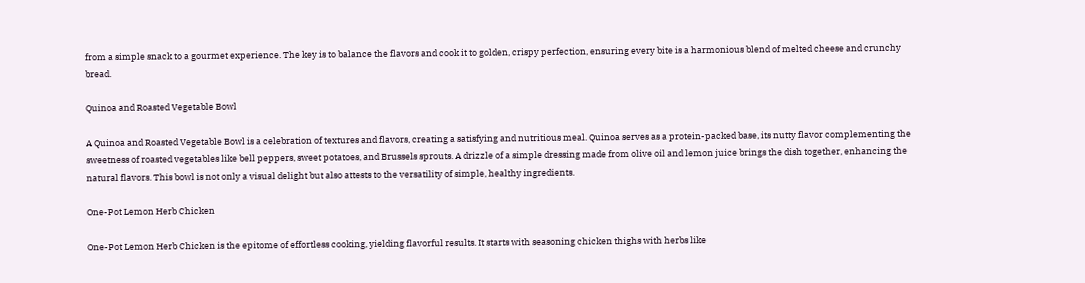from a simple snack to a gourmet experience. The key is to balance the flavors and cook it to golden, crispy perfection, ensuring every bite is a harmonious blend of melted cheese and crunchy bread.

Quinoa and Roasted Vegetable Bowl

A Quinoa and Roasted Vegetable Bowl is a celebration of textures and flavors, creating a satisfying and nutritious meal. Quinoa serves as a protein-packed base, its nutty flavor complementing the sweetness of roasted vegetables like bell peppers, sweet potatoes, and Brussels sprouts. A drizzle of a simple dressing made from olive oil and lemon juice brings the dish together, enhancing the natural flavors. This bowl is not only a visual delight but also attests to the versatility of simple, healthy ingredients.

One-Pot Lemon Herb Chicken

One-Pot Lemon Herb Chicken is the epitome of effortless cooking, yielding flavorful results. It starts with seasoning chicken thighs with herbs like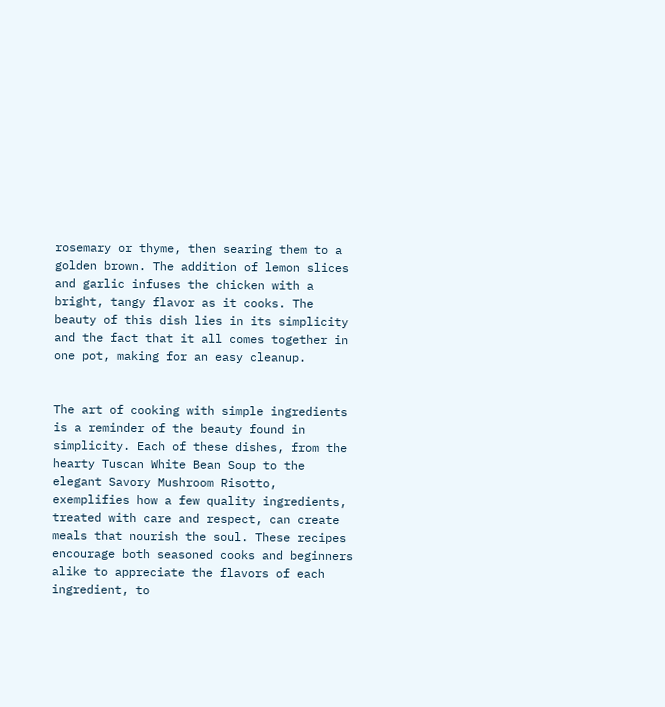rosemary or thyme, then searing them to a golden brown. The addition of lemon slices and garlic infuses the chicken with a bright, tangy flavor as it cooks. The beauty of this dish lies in its simplicity and the fact that it all comes together in one pot, making for an easy cleanup.


The art of cooking with simple ingredients is a reminder of the beauty found in simplicity. Each of these dishes, from the hearty Tuscan White Bean Soup to the elegant Savory Mushroom Risotto, exemplifies how a few quality ingredients, treated with care and respect, can create meals that nourish the soul. These recipes encourage both seasoned cooks and beginners alike to appreciate the flavors of each ingredient, to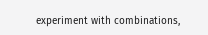experiment with combinations,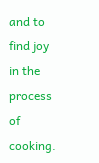and to find joy in the process of cooking.